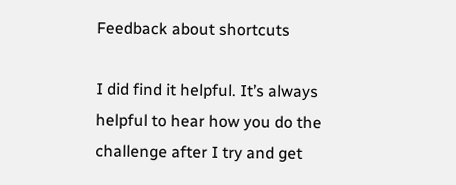Feedback about shortcuts

I did find it helpful. It’s always helpful to hear how you do the challenge after I try and get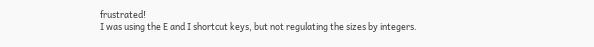frustrated!
I was using the E and I shortcut keys, but not regulating the sizes by integers.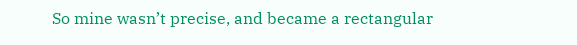So mine wasn’t precise, and became a rectangular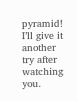pyramid! I’ll give it another try after watching you.